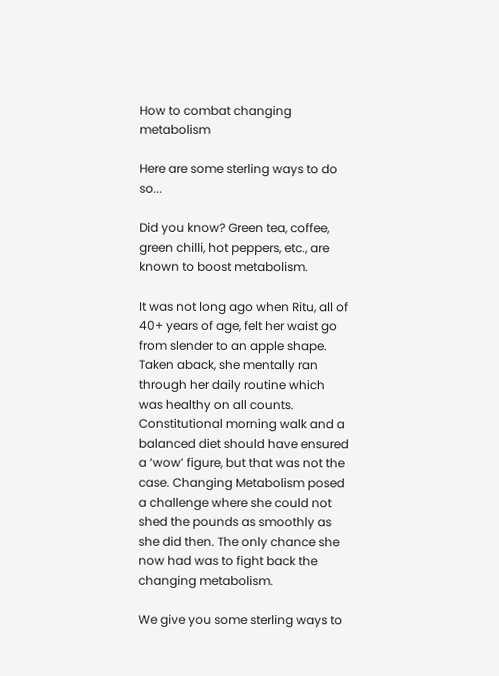How to combat changing metabolism

Here are some sterling ways to do so...

Did you know? Green tea, coffee, green chilli, hot peppers, etc., are known to boost metabolism.

It was not long ago when Ritu, all of 40+ years of age, felt her waist go from slender to an apple shape. Taken aback, she mentally ran through her daily routine which was healthy on all counts. Constitutional morning walk and a balanced diet should have ensured a ‘wow’ figure, but that was not the case. Changing Metabolism posed a challenge where she could not shed the pounds as smoothly as she did then. The only chance she now had was to fight back the changing metabolism.

We give you some sterling ways to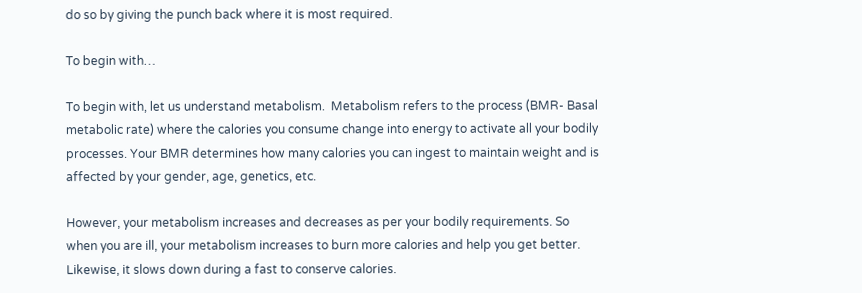do so by giving the punch back where it is most required.

To begin with…

To begin with, let us understand metabolism.  Metabolism refers to the process (BMR- Basal metabolic rate) where the calories you consume change into energy to activate all your bodily processes. Your BMR determines how many calories you can ingest to maintain weight and is affected by your gender, age, genetics, etc.

However, your metabolism increases and decreases as per your bodily requirements. So when you are ill, your metabolism increases to burn more calories and help you get better. Likewise, it slows down during a fast to conserve calories.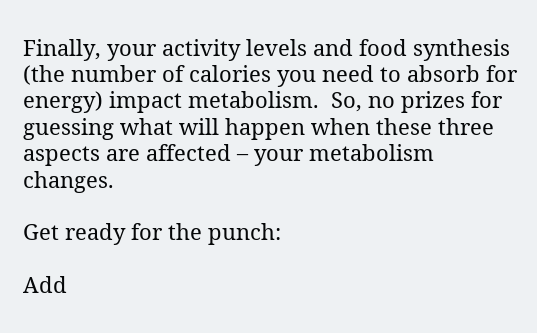Finally, your activity levels and food synthesis (the number of calories you need to absorb for energy) impact metabolism.  So, no prizes for guessing what will happen when these three aspects are affected – your metabolism changes.

Get ready for the punch:

Add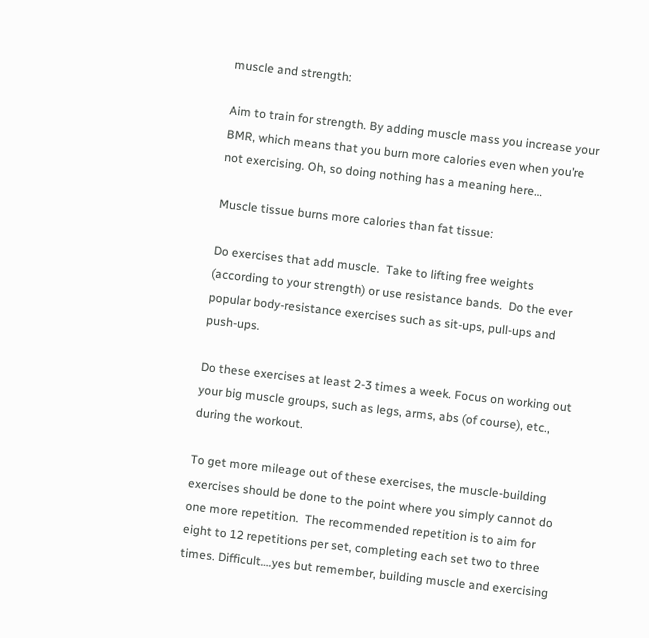muscle and strength:

Aim to train for strength. By adding muscle mass you increase your BMR, which means that you burn more calories even when you’re not exercising. Oh, so doing nothing has a meaning here…

Muscle tissue burns more calories than fat tissue:

Do exercises that add muscle.  Take to lifting free weights (according to your strength) or use resistance bands.  Do the ever popular body-resistance exercises such as sit-ups, pull-ups and push-ups.

Do these exercises at least 2-3 times a week. Focus on working out your big muscle groups, such as legs, arms, abs (of course), etc., during the workout.

To get more mileage out of these exercises, the muscle-building exercises should be done to the point where you simply cannot do one more repetition.  The recommended repetition is to aim for eight to 12 repetitions per set, completing each set two to three times. Difficult….yes but remember, building muscle and exercising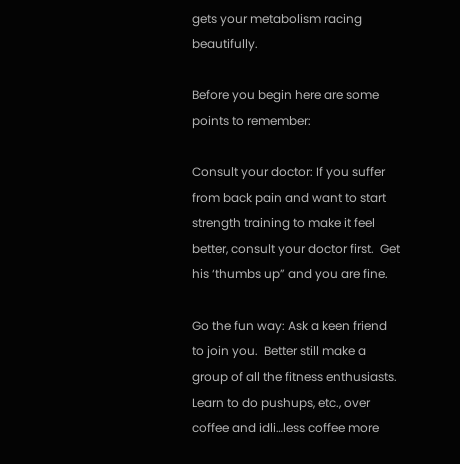gets your metabolism racing beautifully.

Before you begin here are some points to remember:

Consult your doctor: If you suffer from back pain and want to start strength training to make it feel better, consult your doctor first.  Get his ‘thumbs up” and you are fine.

Go the fun way: Ask a keen friend to join you.  Better still make a group of all the fitness enthusiasts.  Learn to do pushups, etc., over coffee and idli…less coffee more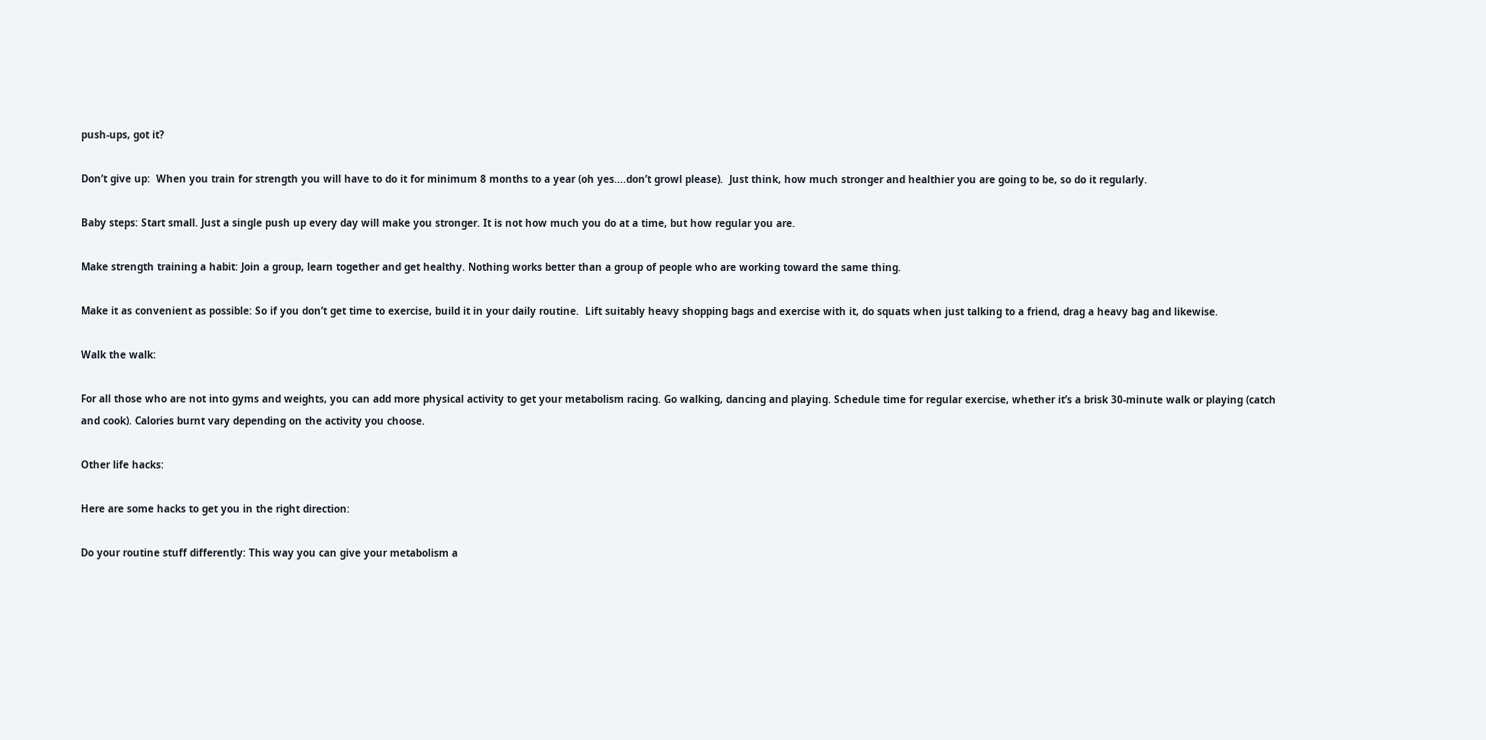push-ups, got it?

Don’t give up:  When you train for strength you will have to do it for minimum 8 months to a year (oh yes….don’t growl please).  Just think, how much stronger and healthier you are going to be, so do it regularly.

Baby steps: Start small. Just a single push up every day will make you stronger. It is not how much you do at a time, but how regular you are.

Make strength training a habit: Join a group, learn together and get healthy. Nothing works better than a group of people who are working toward the same thing.

Make it as convenient as possible: So if you don’t get time to exercise, build it in your daily routine.  Lift suitably heavy shopping bags and exercise with it, do squats when just talking to a friend, drag a heavy bag and likewise.

Walk the walk:

For all those who are not into gyms and weights, you can add more physical activity to get your metabolism racing. Go walking, dancing and playing. Schedule time for regular exercise, whether it’s a brisk 30-minute walk or playing (catch and cook). Calories burnt vary depending on the activity you choose.

Other life hacks:

Here are some hacks to get you in the right direction:

Do your routine stuff differently: This way you can give your metabolism a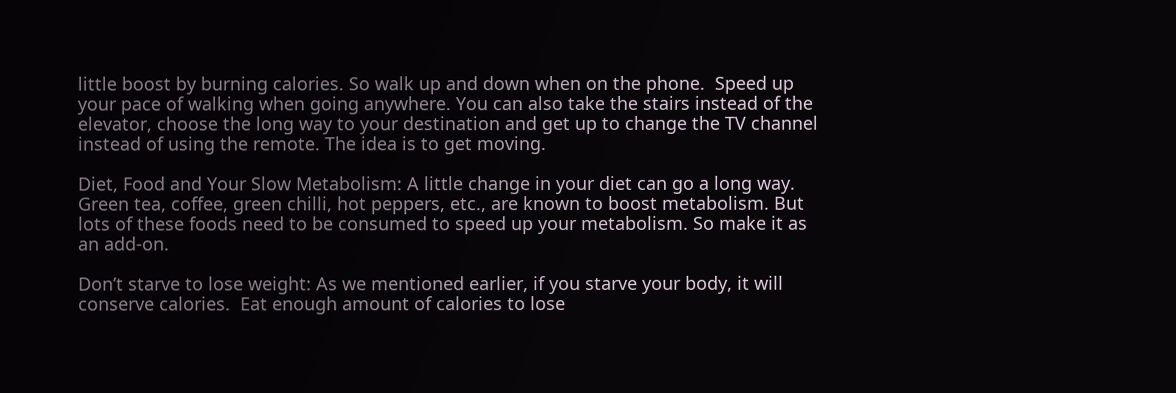little boost by burning calories. So walk up and down when on the phone.  Speed up your pace of walking when going anywhere. You can also take the stairs instead of the elevator, choose the long way to your destination and get up to change the TV channel instead of using the remote. The idea is to get moving.

Diet, Food and Your Slow Metabolism: A little change in your diet can go a long way. Green tea, coffee, green chilli, hot peppers, etc., are known to boost metabolism. But lots of these foods need to be consumed to speed up your metabolism. So make it as an add-on.

Don’t starve to lose weight: As we mentioned earlier, if you starve your body, it will conserve calories.  Eat enough amount of calories to lose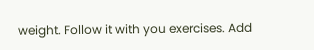weight. Follow it with you exercises. Add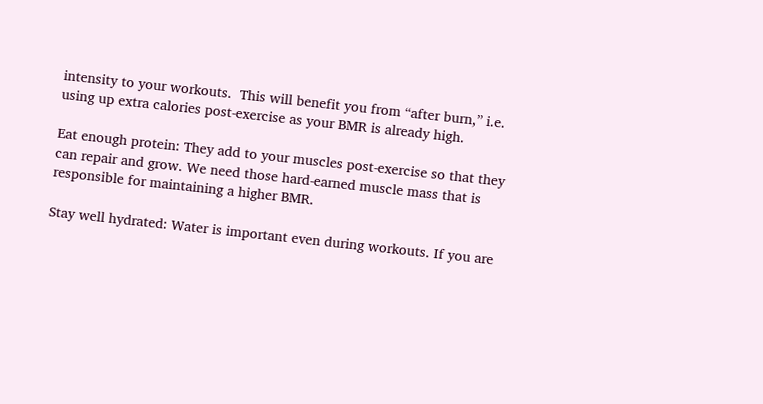intensity to your workouts.  This will benefit you from “after burn,” i.e. using up extra calories post-exercise as your BMR is already high.

Eat enough protein: They add to your muscles post-exercise so that they can repair and grow. We need those hard-earned muscle mass that is responsible for maintaining a higher BMR.

Stay well hydrated: Water is important even during workouts. If you are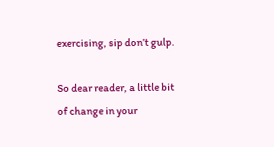exercising, sip don’t gulp.

So dear reader, a little bit of change in your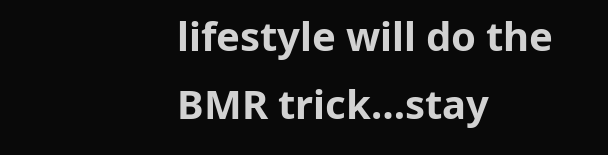lifestyle will do the BMR trick…stay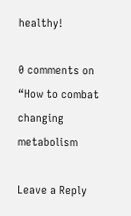healthy!

0 comments on “How to combat changing metabolism

Leave a Reply